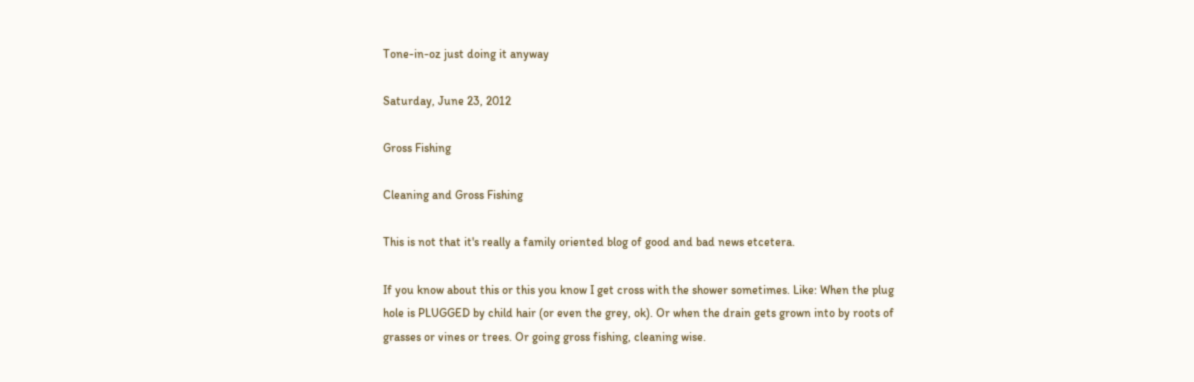Tone-in-oz just doing it anyway

Saturday, June 23, 2012

Gross Fishing

Cleaning and Gross Fishing

This is not that it's really a family oriented blog of good and bad news etcetera.

If you know about this or this you know I get cross with the shower sometimes. Like: When the plug hole is PLUGGED by child hair (or even the grey, ok). Or when the drain gets grown into by roots of grasses or vines or trees. Or going gross fishing, cleaning wise.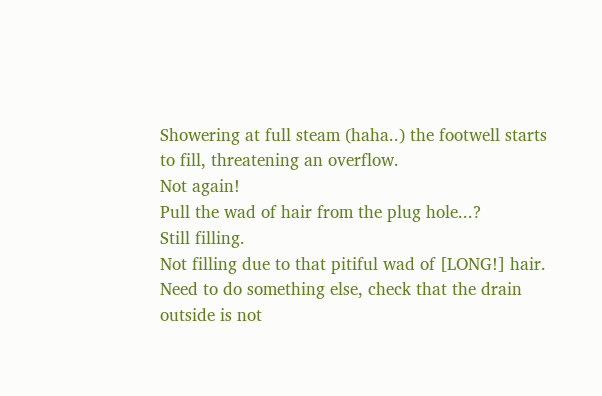Showering at full steam (haha..) the footwell starts to fill, threatening an overflow.
Not again!
Pull the wad of hair from the plug hole...?
Still filling.
Not filling due to that pitiful wad of [LONG!] hair.
Need to do something else, check that the drain outside is not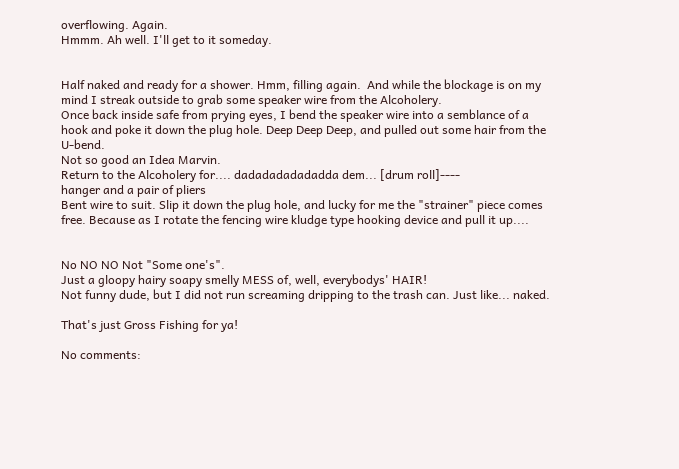overflowing. Again.
Hmmm. Ah well. I'll get to it someday.


Half naked and ready for a shower. Hmm, filling again.  And while the blockage is on my mind I streak outside to grab some speaker wire from the Alcoholery.
Once back inside safe from prying eyes, I bend the speaker wire into a semblance of a hook and poke it down the plug hole. Deep Deep Deep, and pulled out some hair from the U-bend.
Not so good an Idea Marvin.
Return to the Alcoholery for.... dadadadadadadda dem... [drum roll]----
hanger and a pair of pliers
Bent wire to suit. Slip it down the plug hole, and lucky for me the "strainer" piece comes free. Because as I rotate the fencing wire kludge type hooking device and pull it up....


No NO NO Not "Some one's".
Just a gloopy hairy soapy smelly MESS of, well, everybodys' HAIR!
Not funny dude, but I did not run screaming dripping to the trash can. Just like... naked.

That's just Gross Fishing for ya!

No comments: